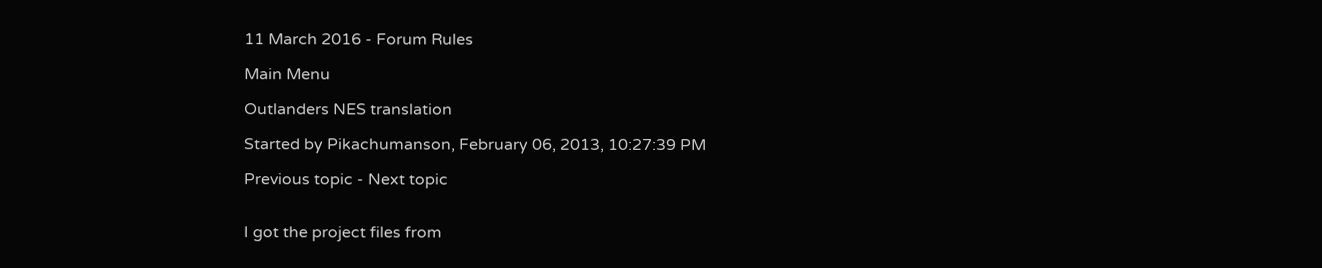11 March 2016 - Forum Rules

Main Menu

Outlanders NES translation

Started by Pikachumanson, February 06, 2013, 10:27:39 PM

Previous topic - Next topic


I got the project files from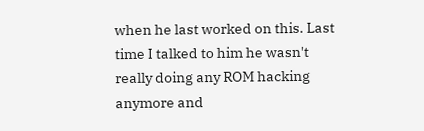when he last worked on this. Last time I talked to him he wasn't really doing any ROM hacking anymore and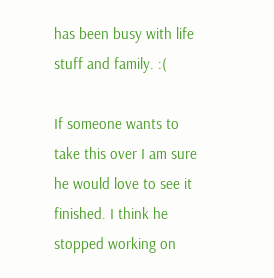has been busy with life stuff and family. :(

If someone wants to take this over I am sure he would love to see it finished. I think he stopped working on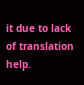it due to lack of translation help.